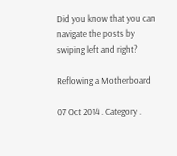Did you know that you can navigate the posts by swiping left and right?

Reflowing a Motherboard

07 Oct 2014 . Category .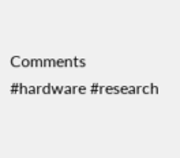Comments #hardware #research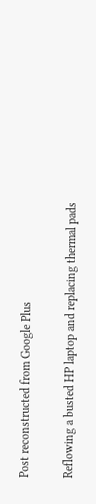Post reconstructed from Google Plus

Reflowing a busted HP laptop and replacing thermal pads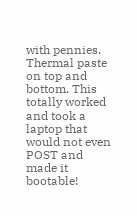with pennies. Thermal paste on top and bottom. This totally worked and took a laptop that would not even POST and made it bootable!